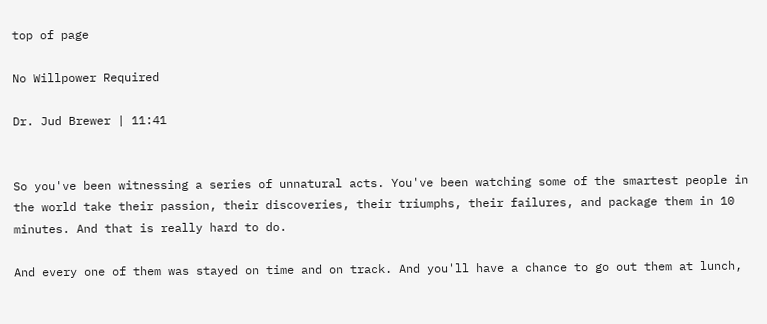top of page

No Willpower Required

Dr. Jud Brewer | 11:41


So you've been witnessing a series of unnatural acts. You've been watching some of the smartest people in the world take their passion, their discoveries, their triumphs, their failures, and package them in 10 minutes. And that is really hard to do.

And every one of them was stayed on time and on track. And you'll have a chance to go out them at lunch,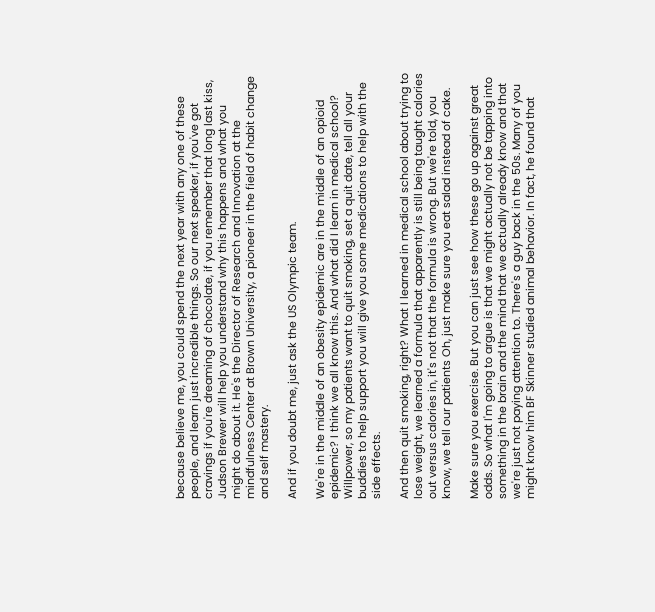because believe me, you could spend the next year with any one of these people, and learn just incredible things. So our next speaker, if you've got cravings if you're dreaming of chocolate, if you remember that long last kiss, Judson Brewer will help you understand why this happens and what you might do about it. He's the Director of Research and Innovation at the mindfulness Center at Brown University, a pioneer in the field of habit change and self mastery.

And if you doubt me, just ask the US Olympic team.

We're in the middle of an obesity epidemic are in the middle of an opioid epidemic? I think we all know this. And what did I learn in medical school? Willpower, so my patients want to quit smoking, set a quit date, tell all your buddies to help support you will give you some medications to help with the side effects.

And then quit smoking, right? What I learned in medical school about trying to lose weight, we learned a formula that apparently is still being taught calories out versus calories in, it's not that the formula is wrong. But we're told, you know, we tell our patients Oh, just make sure you eat salad instead of cake.

Make sure you exercise. But you can just see how these go up against great odds. So what I'm going to argue is that we might actually not be tapping into something in the brain and the mind that we actually already know and that we're just not paying attention to. There's a guy back in the 50s. Many of you might know him BF Skinner studied animal behavior. In fact, he found that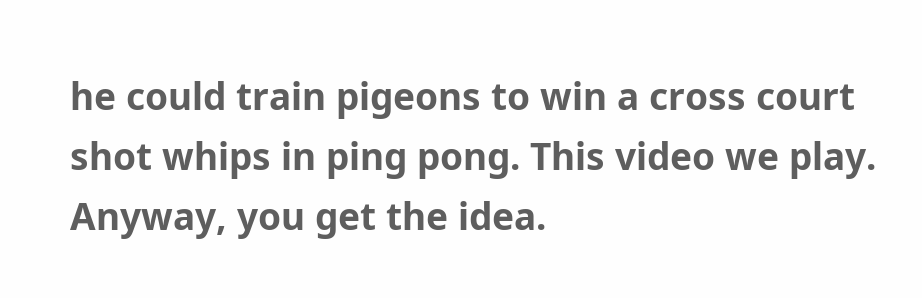he could train pigeons to win a cross court shot whips in ping pong. This video we play. Anyway, you get the idea.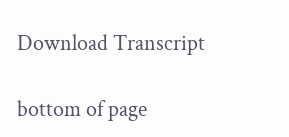Download Transcript

bottom of page